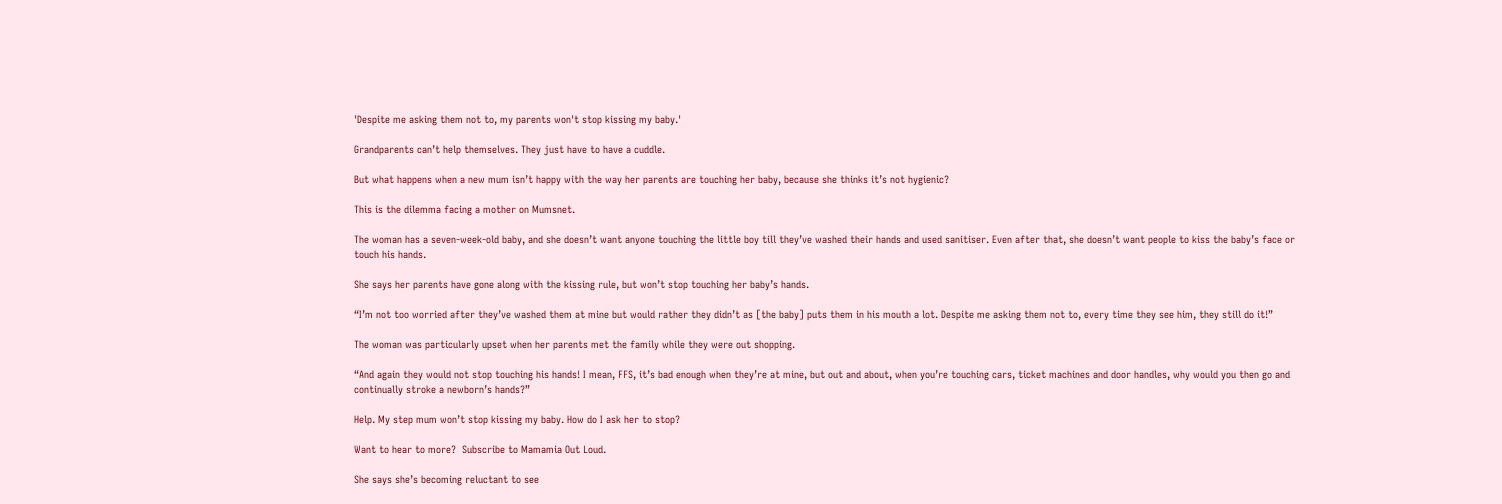'Despite me asking them not to, my parents won't stop kissing my baby.'

Grandparents can’t help themselves. They just have to have a cuddle.

But what happens when a new mum isn’t happy with the way her parents are touching her baby, because she thinks it’s not hygienic?

This is the dilemma facing a mother on Mumsnet.

The woman has a seven-week-old baby, and she doesn’t want anyone touching the little boy till they’ve washed their hands and used sanitiser. Even after that, she doesn’t want people to kiss the baby’s face or touch his hands.

She says her parents have gone along with the kissing rule, but won’t stop touching her baby’s hands.

“I’m not too worried after they’ve washed them at mine but would rather they didn’t as [the baby] puts them in his mouth a lot. Despite me asking them not to, every time they see him, they still do it!”

The woman was particularly upset when her parents met the family while they were out shopping.

“And again they would not stop touching his hands! I mean, FFS, it’s bad enough when they’re at mine, but out and about, when you’re touching cars, ticket machines and door handles, why would you then go and continually stroke a newborn’s hands?”

Help. My step mum won’t stop kissing my baby. How do I ask her to stop?

Want to hear to more?  Subscribe to Mamamia Out Loud.

She says she’s becoming reluctant to see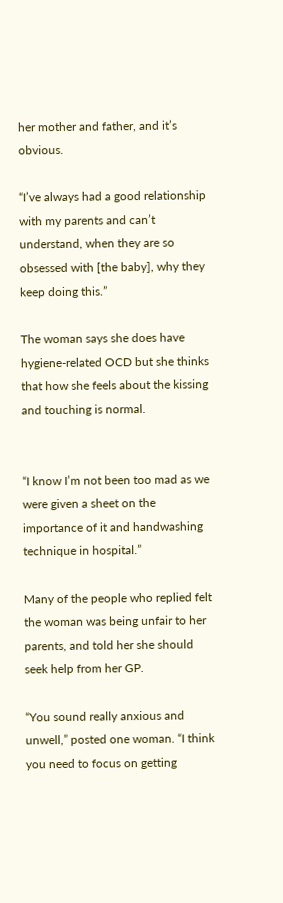her mother and father, and it’s obvious.

“I’ve always had a good relationship with my parents and can’t understand, when they are so obsessed with [the baby], why they keep doing this.”

The woman says she does have hygiene-related OCD but she thinks that how she feels about the kissing and touching is normal.


“I know I’m not been too mad as we were given a sheet on the importance of it and handwashing technique in hospital.”

Many of the people who replied felt the woman was being unfair to her parents, and told her she should seek help from her GP.

“You sound really anxious and unwell,” posted one woman. “I think you need to focus on getting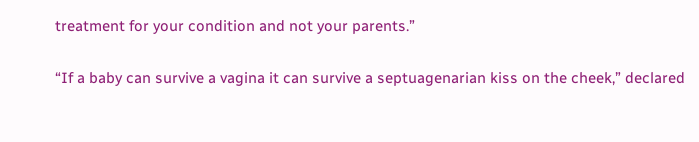treatment for your condition and not your parents.”

“If a baby can survive a vagina it can survive a septuagenarian kiss on the cheek,” declared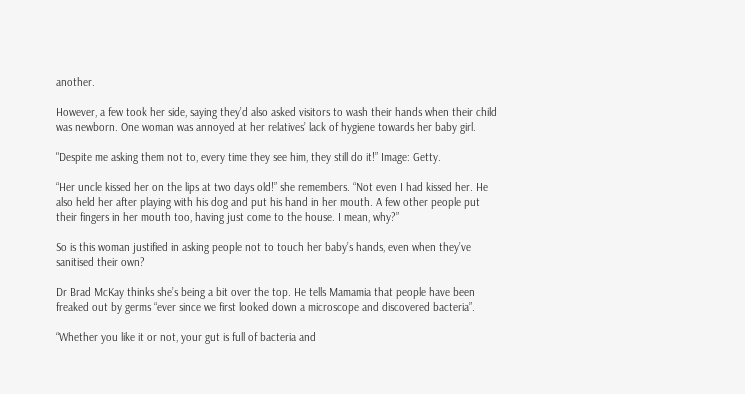another.

However, a few took her side, saying they’d also asked visitors to wash their hands when their child was newborn. One woman was annoyed at her relatives’ lack of hygiene towards her baby girl.

"Despite me asking them not to, every time they see him, they still do it!” Image: Getty.

“Her uncle kissed her on the lips at two days old!” she remembers. “Not even I had kissed her. He also held her after playing with his dog and put his hand in her mouth. A few other people put their fingers in her mouth too, having just come to the house. I mean, why?”

So is this woman justified in asking people not to touch her baby’s hands, even when they’ve sanitised their own?

Dr Brad McKay thinks she’s being a bit over the top. He tells Mamamia that people have been freaked out by germs “ever since we first looked down a microscope and discovered bacteria”.

“Whether you like it or not, your gut is full of bacteria and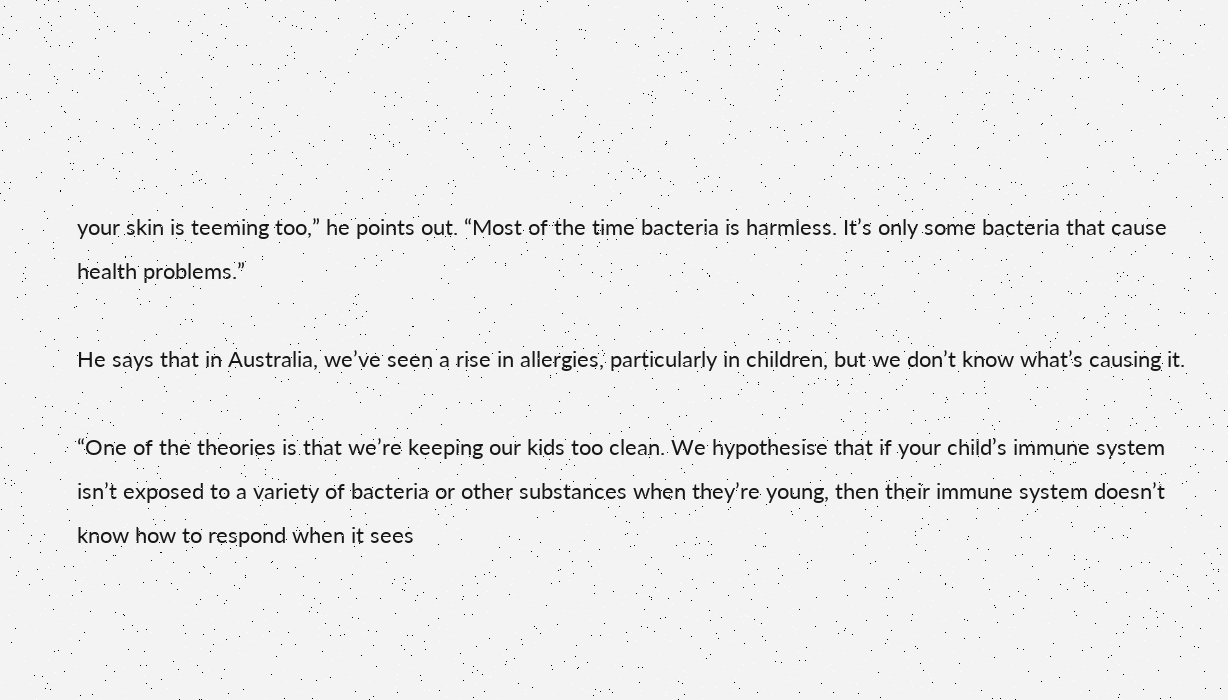your skin is teeming too,” he points out. “Most of the time bacteria is harmless. It’s only some bacteria that cause health problems.”

He says that in Australia, we’ve seen a rise in allergies, particularly in children, but we don’t know what’s causing it.

“One of the theories is that we’re keeping our kids too clean. We hypothesise that if your child’s immune system isn’t exposed to a variety of bacteria or other substances when they’re young, then their immune system doesn’t know how to respond when it sees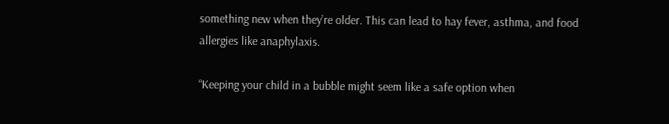something new when they’re older. This can lead to hay fever, asthma, and food allergies like anaphylaxis.

“Keeping your child in a bubble might seem like a safe option when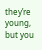they’re young, but you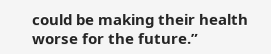could be making their health worse for the future.”